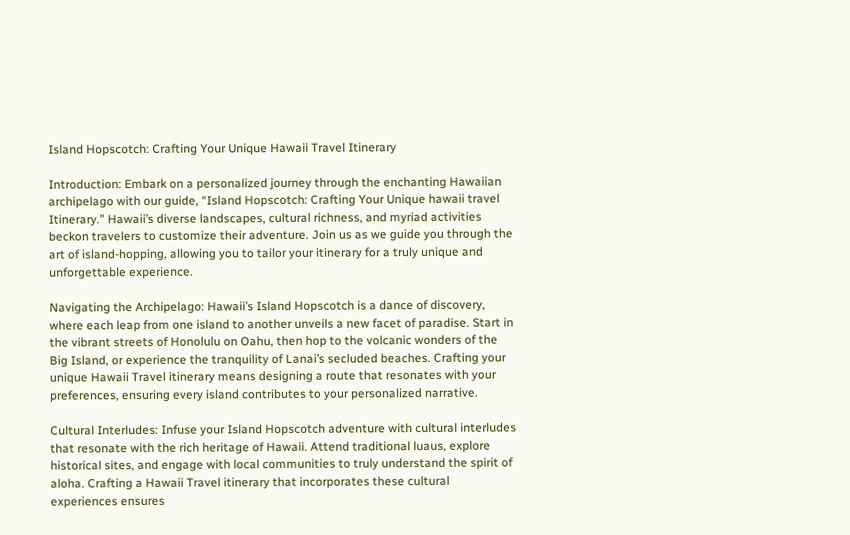Island Hopscotch: Crafting Your Unique Hawaii Travel Itinerary

Introduction: Embark on a personalized journey through the enchanting Hawaiian archipelago with our guide, “Island Hopscotch: Crafting Your Unique hawaii travel Itinerary.” Hawaii’s diverse landscapes, cultural richness, and myriad activities beckon travelers to customize their adventure. Join us as we guide you through the art of island-hopping, allowing you to tailor your itinerary for a truly unique and unforgettable experience.

Navigating the Archipelago: Hawaii’s Island Hopscotch is a dance of discovery, where each leap from one island to another unveils a new facet of paradise. Start in the vibrant streets of Honolulu on Oahu, then hop to the volcanic wonders of the Big Island, or experience the tranquility of Lanai’s secluded beaches. Crafting your unique Hawaii Travel itinerary means designing a route that resonates with your preferences, ensuring every island contributes to your personalized narrative.

Cultural Interludes: Infuse your Island Hopscotch adventure with cultural interludes that resonate with the rich heritage of Hawaii. Attend traditional luaus, explore historical sites, and engage with local communities to truly understand the spirit of aloha. Crafting a Hawaii Travel itinerary that incorporates these cultural experiences ensures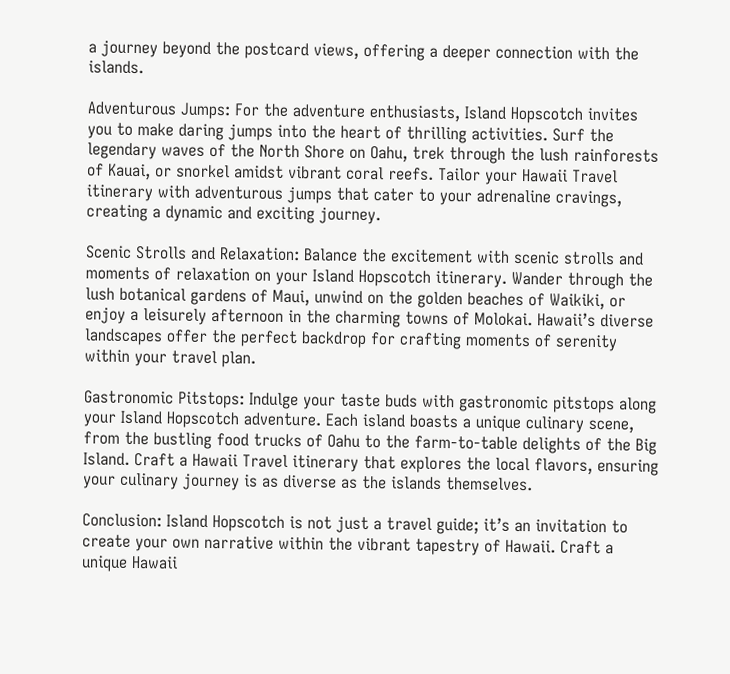a journey beyond the postcard views, offering a deeper connection with the islands.

Adventurous Jumps: For the adventure enthusiasts, Island Hopscotch invites you to make daring jumps into the heart of thrilling activities. Surf the legendary waves of the North Shore on Oahu, trek through the lush rainforests of Kauai, or snorkel amidst vibrant coral reefs. Tailor your Hawaii Travel itinerary with adventurous jumps that cater to your adrenaline cravings, creating a dynamic and exciting journey.

Scenic Strolls and Relaxation: Balance the excitement with scenic strolls and moments of relaxation on your Island Hopscotch itinerary. Wander through the lush botanical gardens of Maui, unwind on the golden beaches of Waikiki, or enjoy a leisurely afternoon in the charming towns of Molokai. Hawaii’s diverse landscapes offer the perfect backdrop for crafting moments of serenity within your travel plan.

Gastronomic Pitstops: Indulge your taste buds with gastronomic pitstops along your Island Hopscotch adventure. Each island boasts a unique culinary scene, from the bustling food trucks of Oahu to the farm-to-table delights of the Big Island. Craft a Hawaii Travel itinerary that explores the local flavors, ensuring your culinary journey is as diverse as the islands themselves.

Conclusion: Island Hopscotch is not just a travel guide; it’s an invitation to create your own narrative within the vibrant tapestry of Hawaii. Craft a unique Hawaii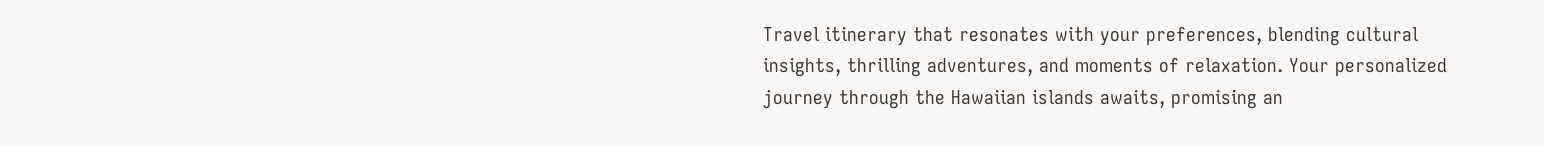Travel itinerary that resonates with your preferences, blending cultural insights, thrilling adventures, and moments of relaxation. Your personalized journey through the Hawaiian islands awaits, promising an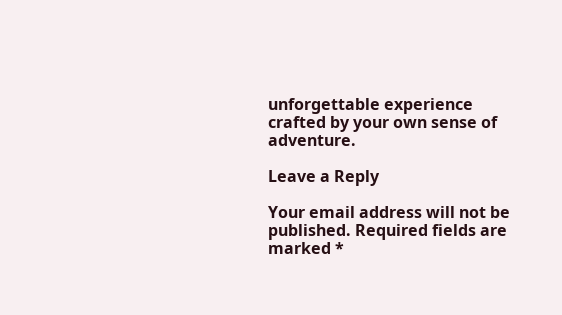unforgettable experience crafted by your own sense of adventure.

Leave a Reply

Your email address will not be published. Required fields are marked *